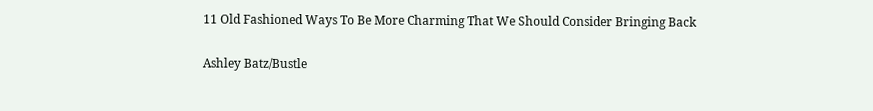11 Old Fashioned Ways To Be More Charming That We Should Consider Bringing Back

Ashley Batz/Bustle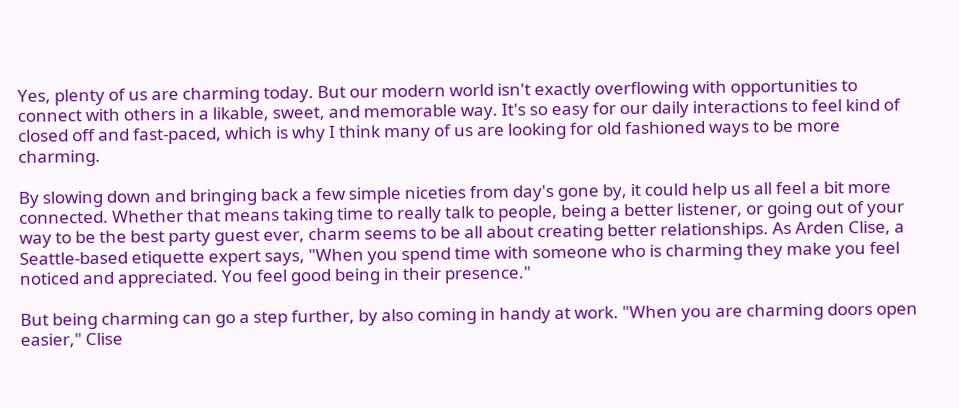Yes, plenty of us are charming today. But our modern world isn't exactly overflowing with opportunities to connect with others in a likable, sweet, and memorable way. It's so easy for our daily interactions to feel kind of closed off and fast-paced, which is why I think many of us are looking for old fashioned ways to be more charming.

By slowing down and bringing back a few simple niceties from day's gone by, it could help us all feel a bit more connected. Whether that means taking time to really talk to people, being a better listener, or going out of your way to be the best party guest ever, charm seems to be all about creating better relationships. As Arden Clise, a Seattle-based etiquette expert says, "When you spend time with someone who is charming they make you feel noticed and appreciated. You feel good being in their presence."

But being charming can go a step further, by also coming in handy at work. "When you are charming doors open easier," Clise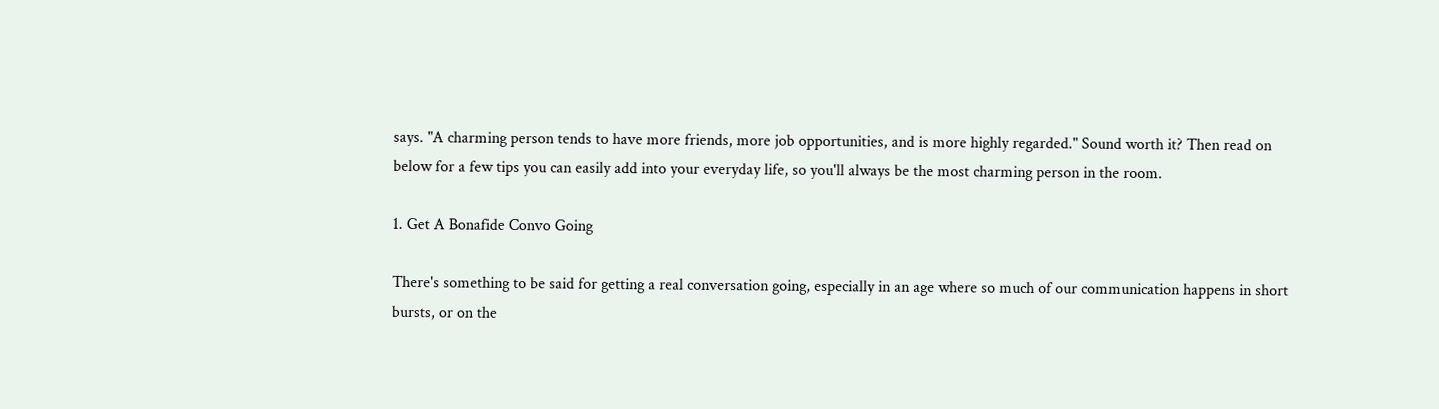says. "A charming person tends to have more friends, more job opportunities, and is more highly regarded." Sound worth it? Then read on below for a few tips you can easily add into your everyday life, so you'll always be the most charming person in the room.

1. Get A Bonafide Convo Going

There's something to be said for getting a real conversation going, especially in an age where so much of our communication happens in short bursts, or on the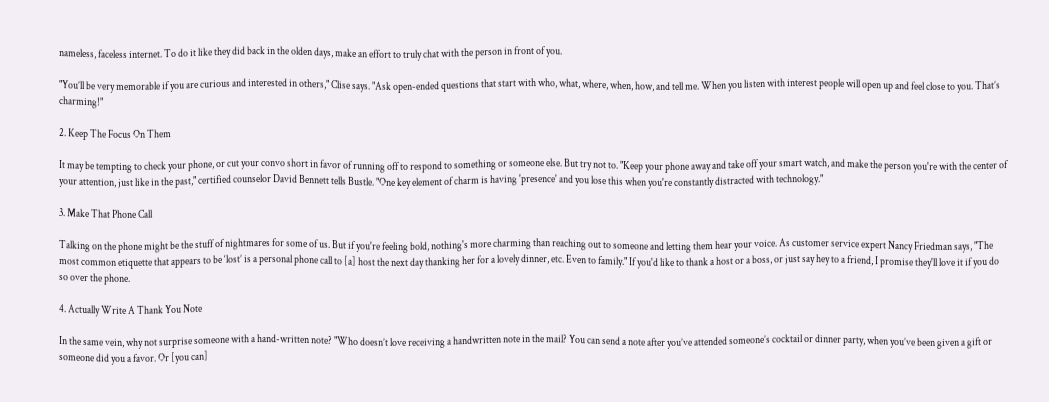nameless, faceless internet. To do it like they did back in the olden days, make an effort to truly chat with the person in front of you.

"You’ll be very memorable if you are curious and interested in others," Clise says. "Ask open-ended questions that start with who, what, where, when, how, and tell me. When you listen with interest people will open up and feel close to you. That’s charming!"

2. Keep The Focus On Them

It may be tempting to check your phone, or cut your convo short in favor of running off to respond to something or someone else. But try not to. "Keep your phone away and take off your smart watch, and make the person you're with the center of your attention, just like in the past," certified counselor David Bennett tells Bustle. "One key element of charm is having 'presence' and you lose this when you're constantly distracted with technology."

3. Make That Phone Call

Talking on the phone might be the stuff of nightmares for some of us. But if you're feeling bold, nothing's more charming than reaching out to someone and letting them hear your voice. As customer service expert Nancy Friedman says, "The most common etiquette that appears to be ‘lost’ is a personal phone call to [a] host the next day thanking her for a lovely dinner, etc. Even to family." If you'd like to thank a host or a boss, or just say hey to a friend, I promise they'll love it if you do so over the phone.

4. Actually Write A Thank You Note

In the same vein, why not surprise someone with a hand-written note? "Who doesn’t love receiving a handwritten note in the mail? You can send a note after you’ve attended someone’s cocktail or dinner party, when you’ve been given a gift or someone did you a favor. Or [you can]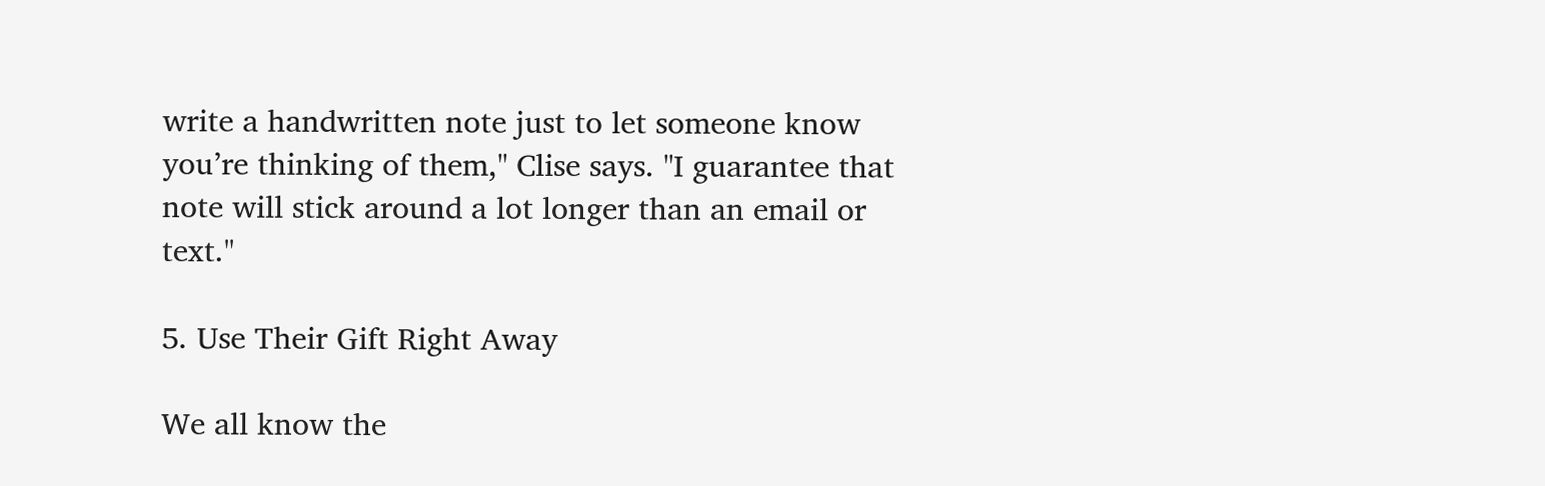write a handwritten note just to let someone know you’re thinking of them," Clise says. "I guarantee that note will stick around a lot longer than an email or text."

5. Use Their Gift Right Away

We all know the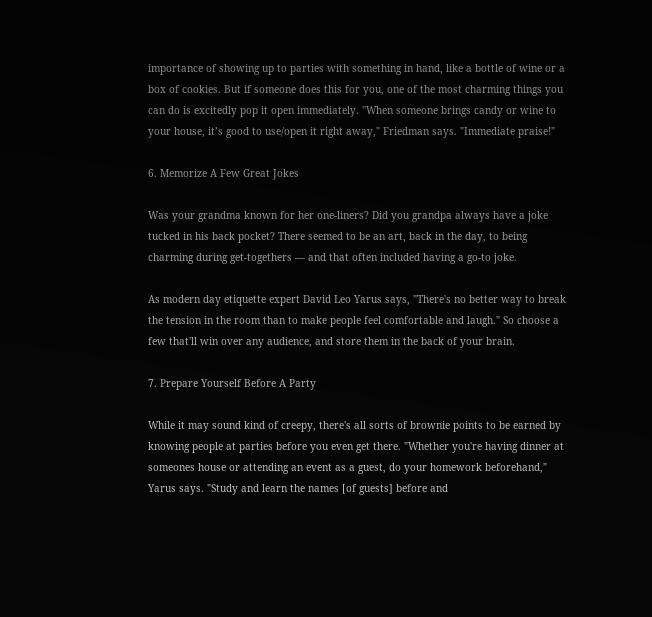importance of showing up to parties with something in hand, like a bottle of wine or a box of cookies. But if someone does this for you, one of the most charming things you can do is excitedly pop it open immediately. "When someone brings candy or wine to your house, it’s good to use/open it right away," Friedman says. "Immediate praise!"

6. Memorize A Few Great Jokes

Was your grandma known for her one-liners? Did you grandpa always have a joke tucked in his back pocket? There seemed to be an art, back in the day, to being charming during get-togethers — and that often included having a go-to joke.

As modern day etiquette expert David Leo Yarus says, "There's no better way to break the tension in the room than to make people feel comfortable and laugh." So choose a few that'll win over any audience, and store them in the back of your brain.

7. Prepare Yourself Before A Party

While it may sound kind of creepy, there's all sorts of brownie points to be earned by knowing people at parties before you even get there. "Whether you're having dinner at someones house or attending an event as a guest, do your homework beforehand," Yarus says. "Study and learn the names [of guests] before and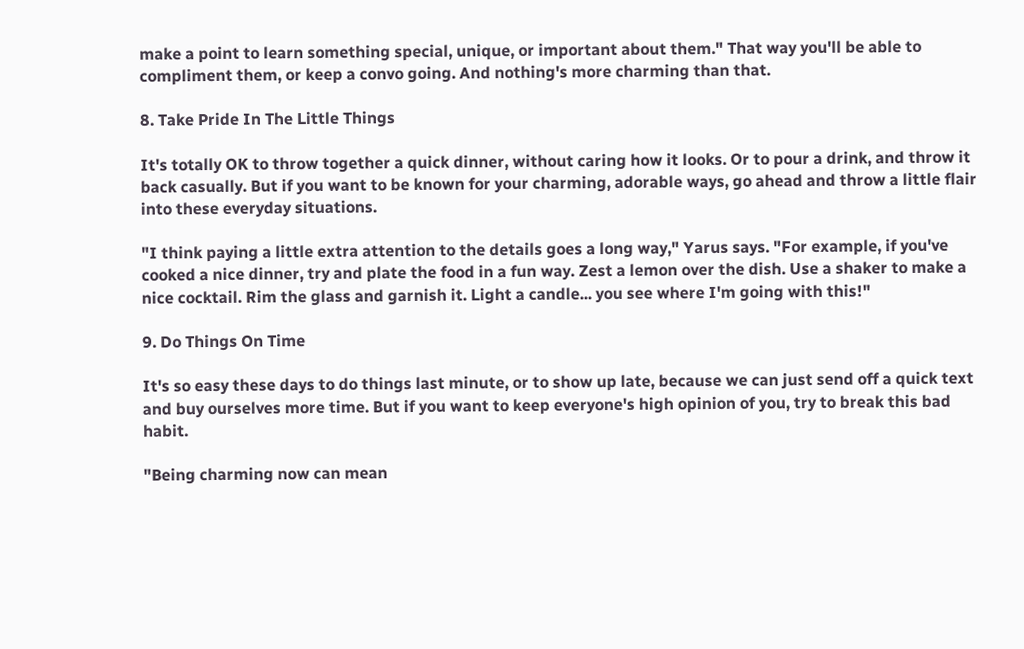make a point to learn something special, unique, or important about them." That way you'll be able to compliment them, or keep a convo going. And nothing's more charming than that.

8. Take Pride In The Little Things

It's totally OK to throw together a quick dinner, without caring how it looks. Or to pour a drink, and throw it back casually. But if you want to be known for your charming, adorable ways, go ahead and throw a little flair into these everyday situations.

"I think paying a little extra attention to the details goes a long way," Yarus says. "For example, if you've cooked a nice dinner, try and plate the food in a fun way. Zest a lemon over the dish. Use a shaker to make a nice cocktail. Rim the glass and garnish it. Light a candle... you see where I'm going with this!"

9. Do Things On Time

It's so easy these days to do things last minute, or to show up late, because we can just send off a quick text and buy ourselves more time. But if you want to keep everyone's high opinion of you, try to break this bad habit.

"Being charming now can mean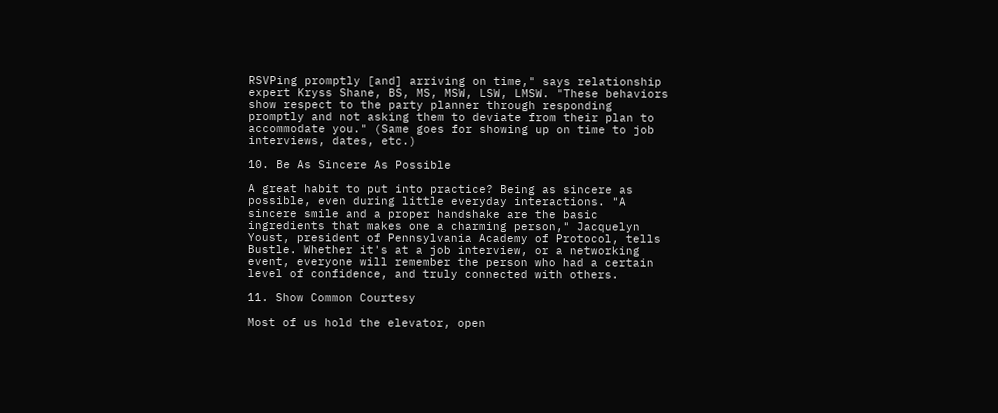RSVPing promptly [and] arriving on time," says relationship expert Kryss Shane, BS, MS, MSW, LSW, LMSW. "These behaviors show respect to the party planner through responding promptly and not asking them to deviate from their plan to accommodate you." (Same goes for showing up on time to job interviews, dates, etc.)

10. Be As Sincere As Possible

A great habit to put into practice? Being as sincere as possible, even during little everyday interactions. "A sincere smile and a proper handshake are the basic ingredients that makes one a charming person," Jacquelyn Youst, president of Pennsylvania Academy of Protocol, tells Bustle. Whether it's at a job interview, or a networking event, everyone will remember the person who had a certain level of confidence, and truly connected with others.

11. Show Common Courtesy

Most of us hold the elevator, open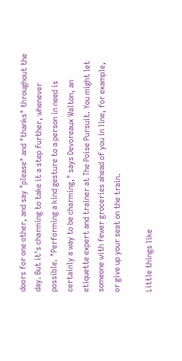doors for one other, and say "please" and "thanks" throughout the day. But it's charming to take it a step further, whenever possible. "Performing a kind gesture to a person in need is certainly a way to be charming," says Devoreaux Walton, an etiquette expert and trainer at The Poise Pursuit. You might let someone with fewer groceries ahead of you in line, for example, or give up your seat on the train.

Little things like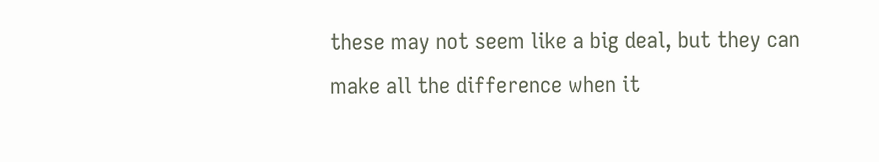these may not seem like a big deal, but they can make all the difference when it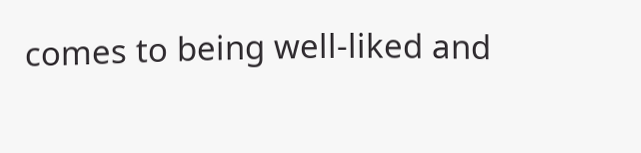comes to being well-liked and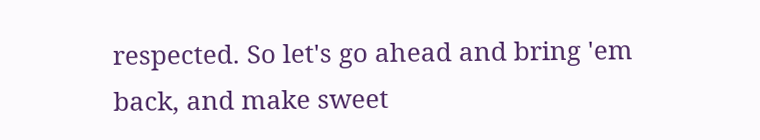respected. So let's go ahead and bring 'em back, and make sweet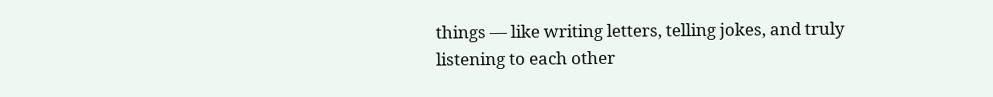things — like writing letters, telling jokes, and truly listening to each other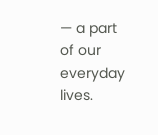— a part of our everyday lives.